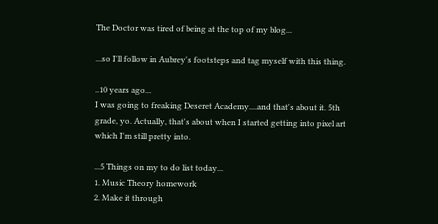The Doctor was tired of being at the top of my blog...

...so I'll follow in Aubrey's footsteps and tag myself with this thing.

..10 years ago...
I was going to freaking Deseret Academy....and that's about it. 5th grade, yo. Actually, that's about when I started getting into pixel art which I'm still pretty into.

...5 Things on my to do list today...
1. Music Theory homework
2. Make it through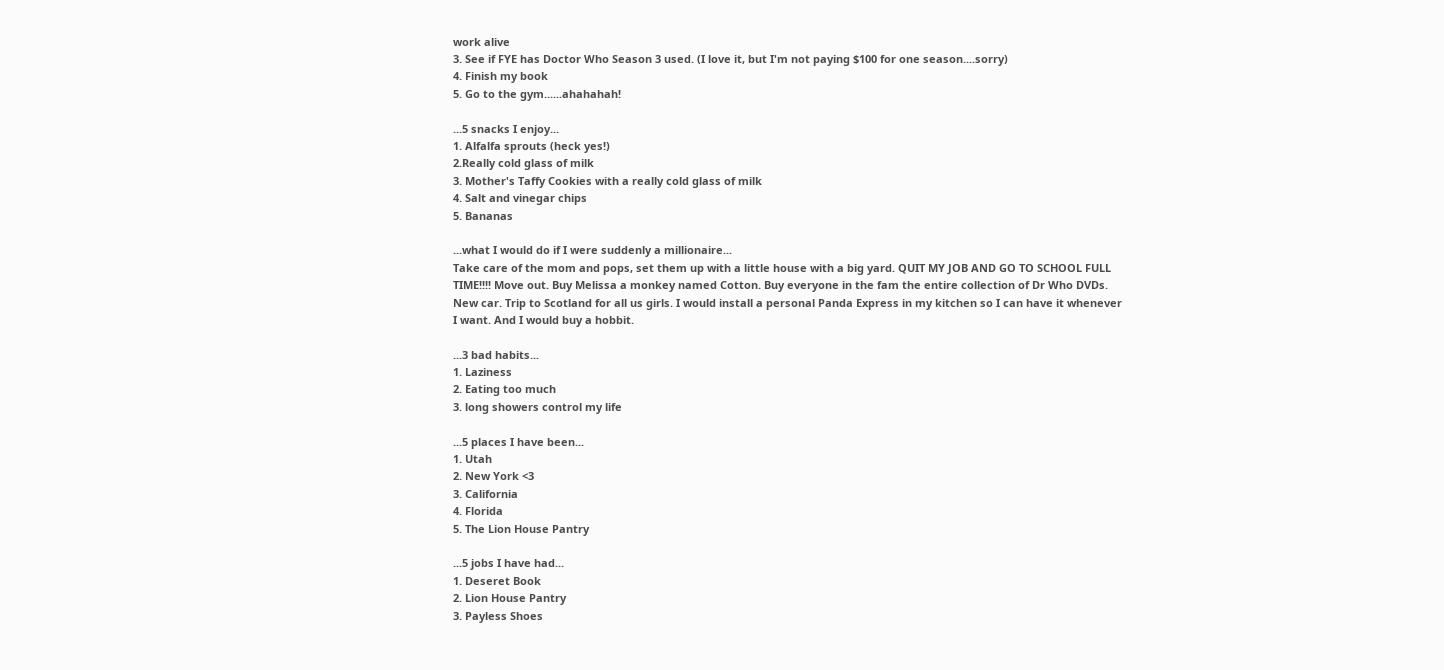work alive
3. See if FYE has Doctor Who Season 3 used. (I love it, but I'm not paying $100 for one season....sorry)
4. Finish my book
5. Go to the gym......ahahahah!

...5 snacks I enjoy...
1. Alfalfa sprouts (heck yes!)
2.Really cold glass of milk
3. Mother's Taffy Cookies with a really cold glass of milk
4. Salt and vinegar chips
5. Bananas

...what I would do if I were suddenly a millionaire...
Take care of the mom and pops, set them up with a little house with a big yard. QUIT MY JOB AND GO TO SCHOOL FULL TIME!!!! Move out. Buy Melissa a monkey named Cotton. Buy everyone in the fam the entire collection of Dr Who DVDs. New car. Trip to Scotland for all us girls. I would install a personal Panda Express in my kitchen so I can have it whenever I want. And I would buy a hobbit.

...3 bad habits...
1. Laziness
2. Eating too much
3. long showers control my life

...5 places I have been...
1. Utah
2. New York <3
3. California
4. Florida
5. The Lion House Pantry

...5 jobs I have had...
1. Deseret Book
2. Lion House Pantry
3. Payless Shoes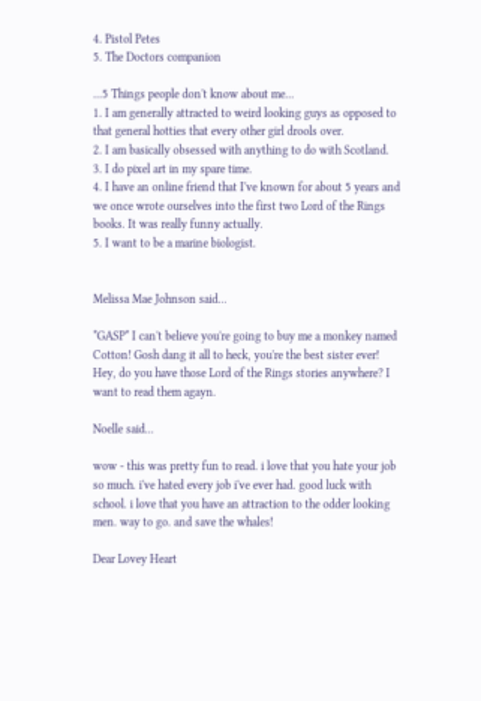4. Pistol Petes
5. The Doctors companion

...5 Things people don't know about me...
1. I am generally attracted to weird looking guys as opposed to that general hotties that every other girl drools over.
2. I am basically obsessed with anything to do with Scotland.
3. I do pixel art in my spare time.
4. I have an online friend that I've known for about 5 years and we once wrote ourselves into the first two Lord of the Rings books. It was really funny actually.
5. I want to be a marine biologist.


Melissa Mae Johnson said...

*GASP* I can't believe you're going to buy me a monkey named Cotton! Gosh dang it all to heck, you're the best sister ever!
Hey, do you have those Lord of the Rings stories anywhere? I want to read them agayn.

Noelle said...

wow - this was pretty fun to read. i love that you hate your job so much. i've hated every job i've ever had. good luck with school. i love that you have an attraction to the odder looking men. way to go. and save the whales!

Dear Lovey Heart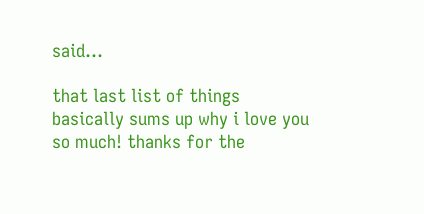said...

that last list of things basically sums up why i love you so much! thanks for the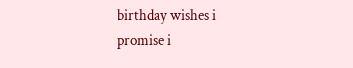birthday wishes i promise i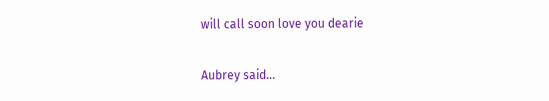will call soon love you dearie

Aubrey said...